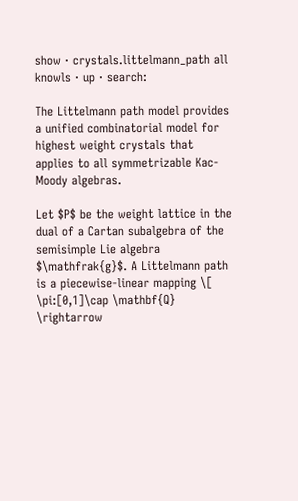show · crystals.littelmann_path all knowls · up · search:

The Littelmann path model provides a unified combinatorial model for highest weight crystals that applies to all symmetrizable Kac-Moody algebras.

Let $P$ be the weight lattice in the dual of a Cartan subalgebra of the semisimple Lie algebra $\mathfrak{g}$. A Littelmann path is a piecewise-linear mapping \[ \pi:[0,1]\cap \mathbf{Q} \rightarrow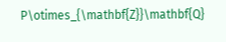P\otimes_{\mathbf{Z}}\mathbf{Q}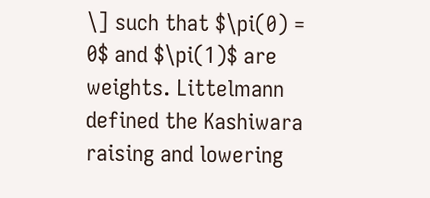\] such that $\pi(0) = 0$ and $\pi(1)$ are weights. Littelmann defined the Kashiwara raising and lowering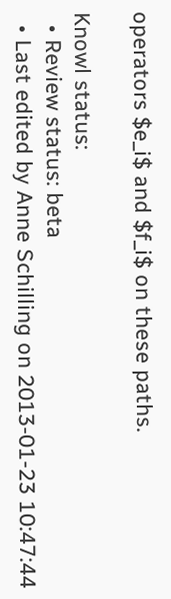operators $e_i$ and $f_i$ on these paths.

Knowl status:
  • Review status: beta
  • Last edited by Anne Schilling on 2013-01-23 10:47:44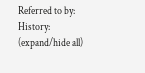Referred to by:
History: (expand/hide all)